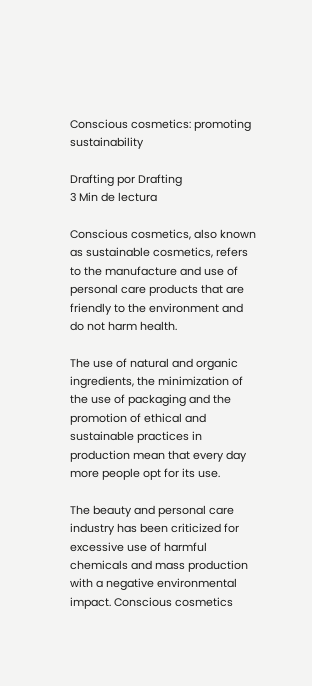Conscious cosmetics: promoting sustainability

Drafting por Drafting
3 Min de lectura

Conscious cosmetics, also known as sustainable cosmetics, refers to the manufacture and use of personal care products that are friendly to the environment and do not harm health.

The use of natural and organic ingredients, the minimization of the use of packaging and the promotion of ethical and sustainable practices in production mean that every day more people opt for its use.

The beauty and personal care industry has been criticized for excessive use of harmful chemicals and mass production with a negative environmental impact. Conscious cosmetics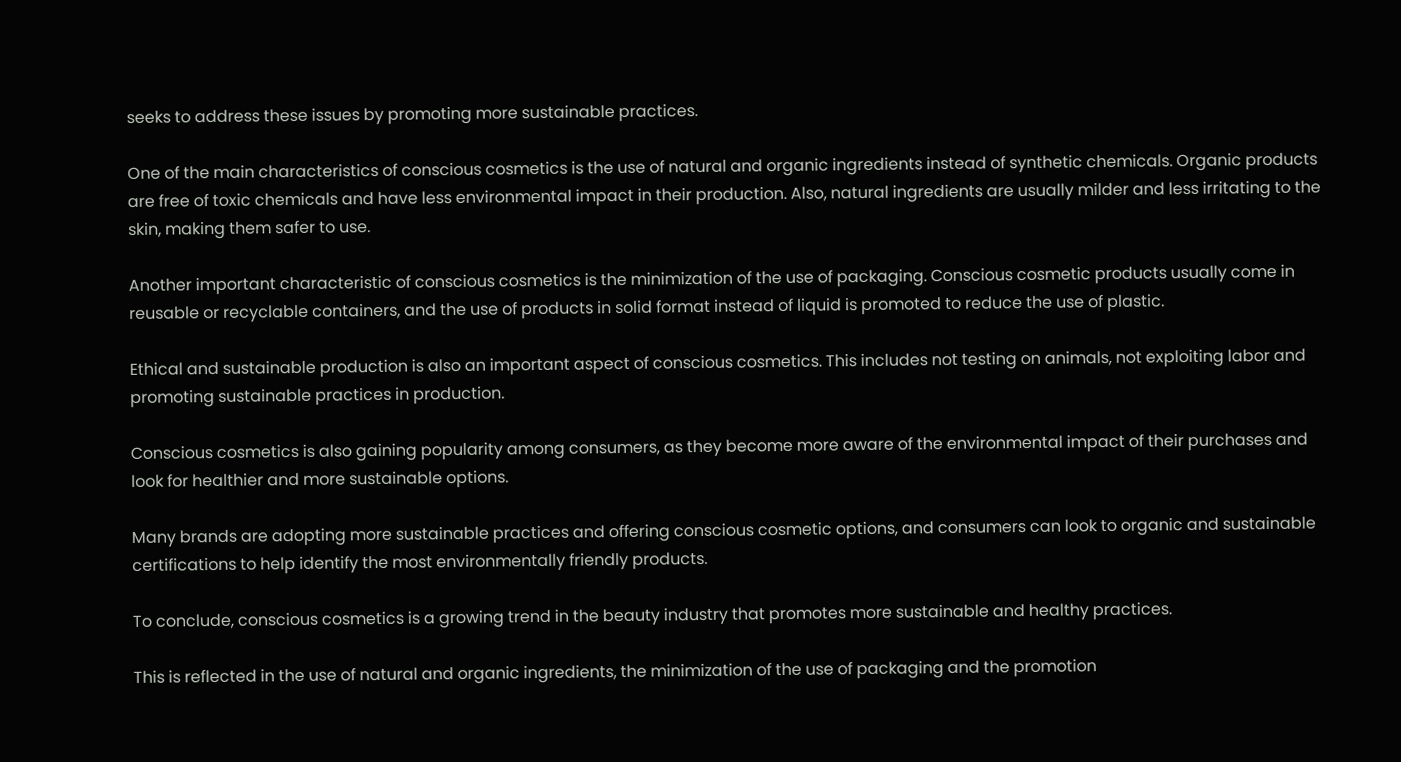seeks to address these issues by promoting more sustainable practices.

One of the main characteristics of conscious cosmetics is the use of natural and organic ingredients instead of synthetic chemicals. Organic products are free of toxic chemicals and have less environmental impact in their production. Also, natural ingredients are usually milder and less irritating to the skin, making them safer to use.

Another important characteristic of conscious cosmetics is the minimization of the use of packaging. Conscious cosmetic products usually come in reusable or recyclable containers, and the use of products in solid format instead of liquid is promoted to reduce the use of plastic.

Ethical and sustainable production is also an important aspect of conscious cosmetics. This includes not testing on animals, not exploiting labor and promoting sustainable practices in production.

Conscious cosmetics is also gaining popularity among consumers, as they become more aware of the environmental impact of their purchases and look for healthier and more sustainable options.

Many brands are adopting more sustainable practices and offering conscious cosmetic options, and consumers can look to organic and sustainable certifications to help identify the most environmentally friendly products.

To conclude, conscious cosmetics is a growing trend in the beauty industry that promotes more sustainable and healthy practices.

This is reflected in the use of natural and organic ingredients, the minimization of the use of packaging and the promotion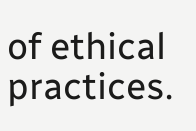of ethical practices.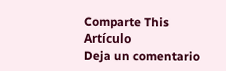Comparte This Artículo
Deja un comentario